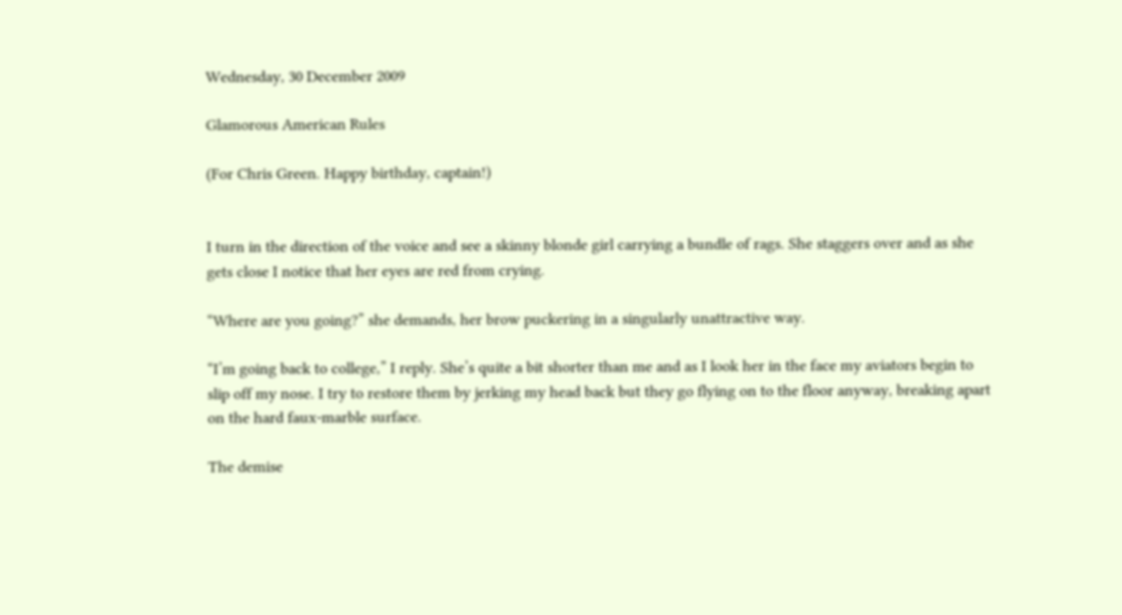Wednesday, 30 December 2009

Glamorous American Rules

(For Chris Green. Happy birthday, captain!)


I turn in the direction of the voice and see a skinny blonde girl carrying a bundle of rags. She staggers over and as she gets close I notice that her eyes are red from crying.

“Where are you going?” she demands, her brow puckering in a singularly unattractive way.

“I’m going back to college,” I reply. She’s quite a bit shorter than me and as I look her in the face my aviators begin to slip off my nose. I try to restore them by jerking my head back but they go flying on to the floor anyway, breaking apart on the hard faux-marble surface.

The demise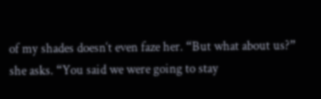of my shades doesn‘t even faze her. “But what about us?” she asks. “You said we were going to stay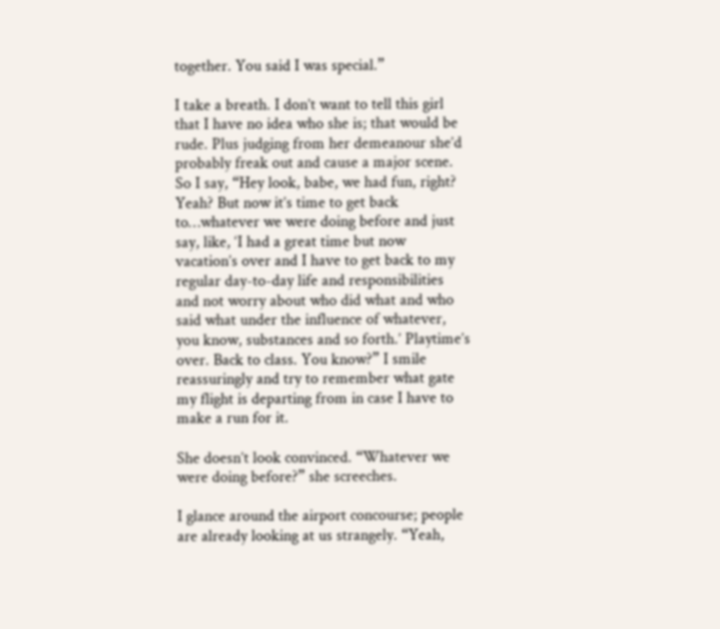together. You said I was special.”

I take a breath. I don’t want to tell this girl that I have no idea who she is; that would be rude. Plus judging from her demeanour she’d probably freak out and cause a major scene. So I say, “Hey look, babe, we had fun, right? Yeah? But now it’s time to get back to…whatever we were doing before and just say, like, ‘I had a great time but now vacation’s over and I have to get back to my regular day-to-day life and responsibilities and not worry about who did what and who said what under the influence of whatever, you know, substances and so forth.’ Playtime’s over. Back to class. You know?” I smile reassuringly and try to remember what gate my flight is departing from in case I have to make a run for it.

She doesn’t look convinced. “Whatever we were doing before?” she screeches.

I glance around the airport concourse; people are already looking at us strangely. “Yeah,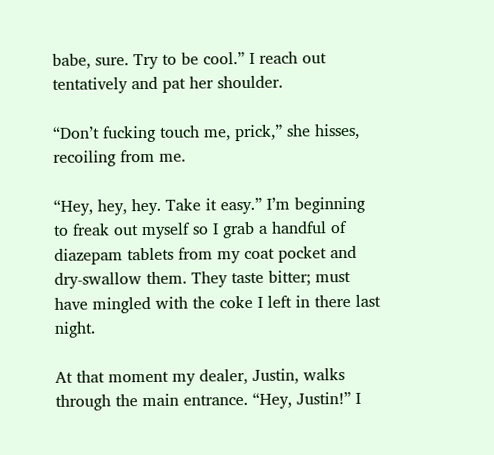babe, sure. Try to be cool.” I reach out tentatively and pat her shoulder.

“Don’t fucking touch me, prick,” she hisses, recoiling from me.

“Hey, hey, hey. Take it easy.” I’m beginning to freak out myself so I grab a handful of diazepam tablets from my coat pocket and dry-swallow them. They taste bitter; must have mingled with the coke I left in there last night.

At that moment my dealer, Justin, walks through the main entrance. “Hey, Justin!” I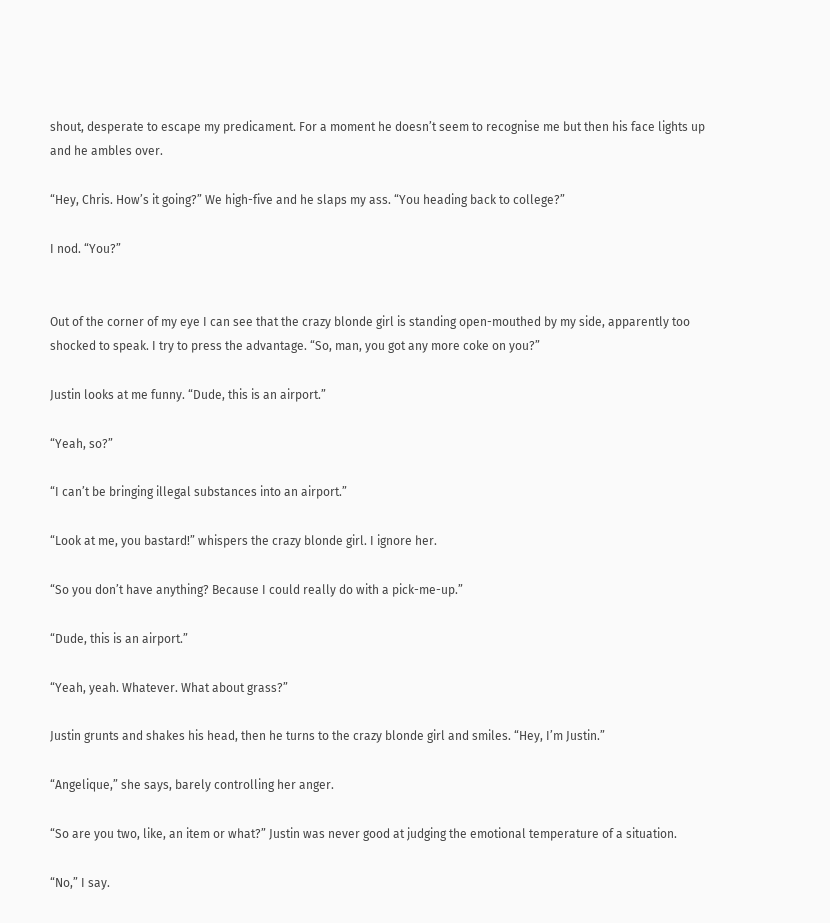shout, desperate to escape my predicament. For a moment he doesn’t seem to recognise me but then his face lights up and he ambles over.

“Hey, Chris. How’s it going?” We high-five and he slaps my ass. “You heading back to college?”

I nod. “You?”


Out of the corner of my eye I can see that the crazy blonde girl is standing open-mouthed by my side, apparently too shocked to speak. I try to press the advantage. “So, man, you got any more coke on you?”

Justin looks at me funny. “Dude, this is an airport.”

“Yeah, so?”

“I can’t be bringing illegal substances into an airport.”

“Look at me, you bastard!” whispers the crazy blonde girl. I ignore her.

“So you don’t have anything? Because I could really do with a pick-me-up.”

“Dude, this is an airport.”

“Yeah, yeah. Whatever. What about grass?”

Justin grunts and shakes his head, then he turns to the crazy blonde girl and smiles. “Hey, I’m Justin.”

“Angelique,” she says, barely controlling her anger.

“So are you two, like, an item or what?” Justin was never good at judging the emotional temperature of a situation.

“No,” I say.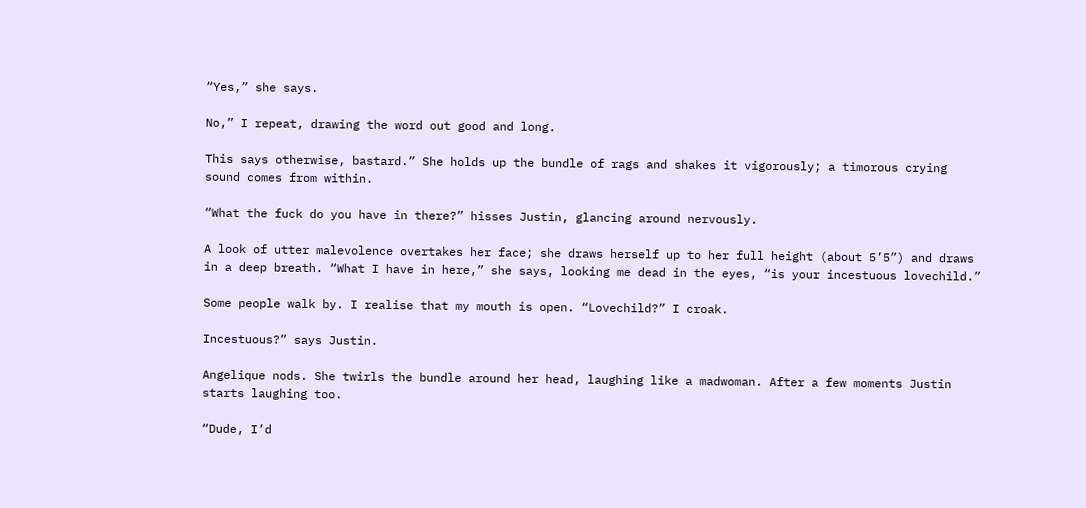“Yes,” she says.

No,” I repeat, drawing the word out good and long.

This says otherwise, bastard.” She holds up the bundle of rags and shakes it vigorously; a timorous crying sound comes from within.

“What the fuck do you have in there?” hisses Justin, glancing around nervously.

A look of utter malevolence overtakes her face; she draws herself up to her full height (about 5’5”) and draws in a deep breath. “What I have in here,” she says, looking me dead in the eyes, “is your incestuous lovechild.”

Some people walk by. I realise that my mouth is open. “Lovechild?” I croak.

Incestuous?” says Justin.

Angelique nods. She twirls the bundle around her head, laughing like a madwoman. After a few moments Justin starts laughing too.

“Dude, I’d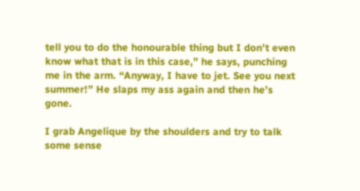tell you to do the honourable thing but I don’t even know what that is in this case,” he says, punching me in the arm. “Anyway, I have to jet. See you next summer!” He slaps my ass again and then he’s gone.

I grab Angelique by the shoulders and try to talk some sense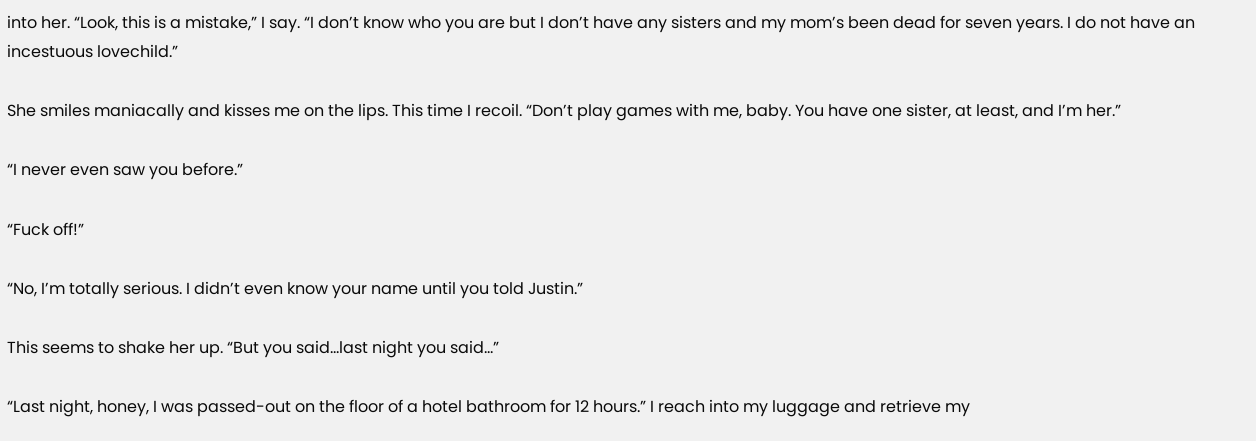into her. “Look, this is a mistake,” I say. “I don’t know who you are but I don’t have any sisters and my mom’s been dead for seven years. I do not have an incestuous lovechild.”

She smiles maniacally and kisses me on the lips. This time I recoil. “Don’t play games with me, baby. You have one sister, at least, and I’m her.”

“I never even saw you before.”

“Fuck off!”

“No, I’m totally serious. I didn’t even know your name until you told Justin.”

This seems to shake her up. “But you said…last night you said…”

“Last night, honey, I was passed-out on the floor of a hotel bathroom for 12 hours.” I reach into my luggage and retrieve my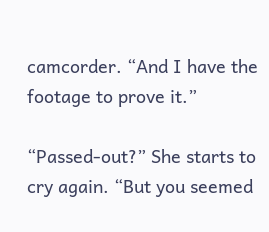camcorder. “And I have the footage to prove it.”

“Passed-out?” She starts to cry again. “But you seemed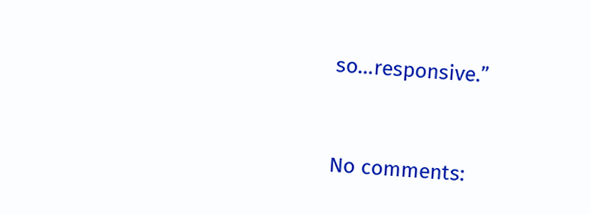so…responsive.”


No comments: